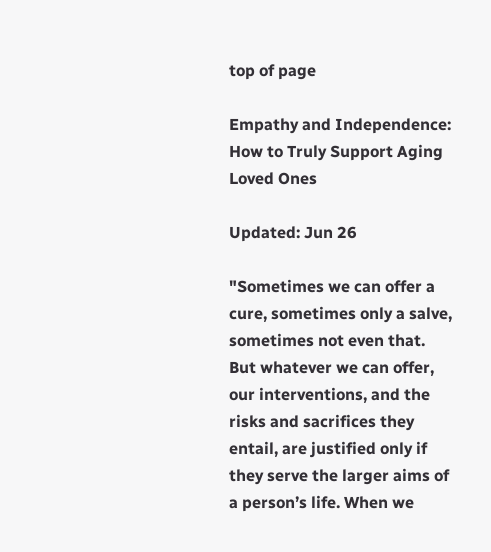top of page

Empathy and Independence: How to Truly Support Aging Loved Ones

Updated: Jun 26

"Sometimes we can offer a cure, sometimes only a salve, sometimes not even that. But whatever we can offer, our interventions, and the risks and sacrifices they entail, are justified only if they serve the larger aims of a person’s life. When we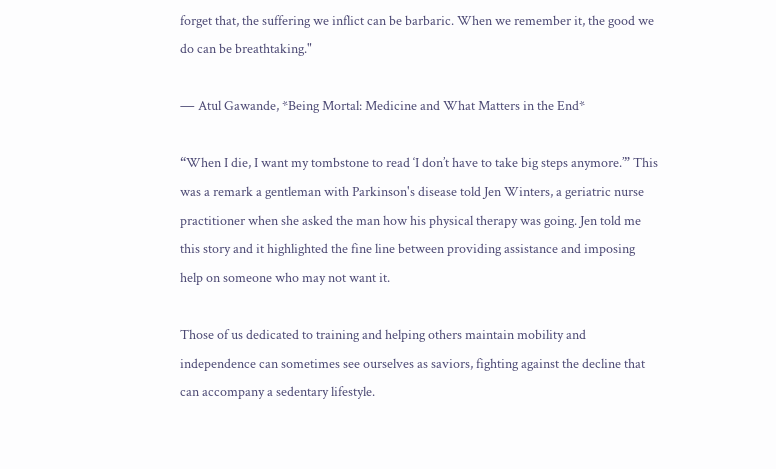forget that, the suffering we inflict can be barbaric. When we remember it, the good we do can be breathtaking."

― Atul Gawande, *Being Mortal: Medicine and What Matters in the End*

“When I die, I want my tombstone to read ‘I don’t have to take big steps anymore.’” This was a remark a gentleman with Parkinson's disease told Jen Winters, a geriatric nurse practitioner when she asked the man how his physical therapy was going. Jen told me this story and it highlighted the fine line between providing assistance and imposing help on someone who may not want it.

Those of us dedicated to training and helping others maintain mobility and independence can sometimes see ourselves as saviors, fighting against the decline that can accompany a sedentary lifestyle.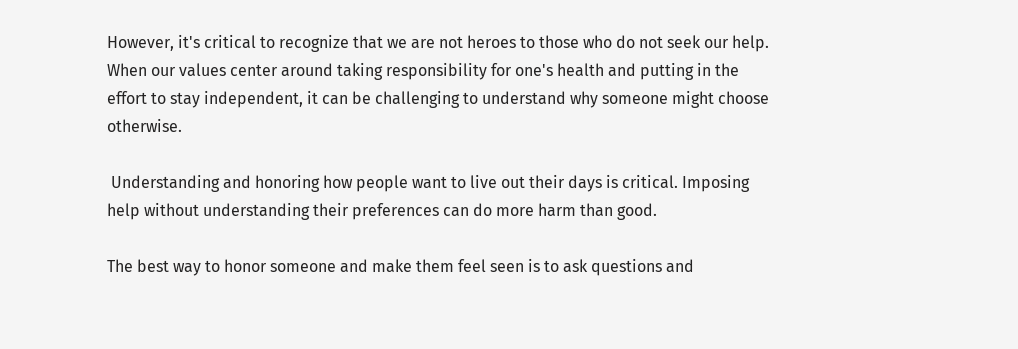However, it's critical to recognize that we are not heroes to those who do not seek our help. When our values center around taking responsibility for one's health and putting in the effort to stay independent, it can be challenging to understand why someone might choose otherwise.

 Understanding and honoring how people want to live out their days is critical. Imposing help without understanding their preferences can do more harm than good.

The best way to honor someone and make them feel seen is to ask questions and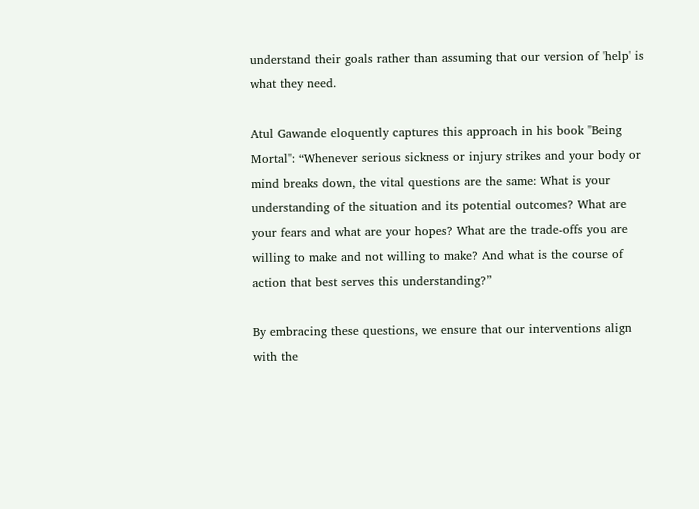understand their goals rather than assuming that our version of 'help' is what they need.

Atul Gawande eloquently captures this approach in his book "Being Mortal": “Whenever serious sickness or injury strikes and your body or mind breaks down, the vital questions are the same: What is your understanding of the situation and its potential outcomes? What are your fears and what are your hopes? What are the trade-offs you are willing to make and not willing to make? And what is the course of action that best serves this understanding?”

By embracing these questions, we ensure that our interventions align with the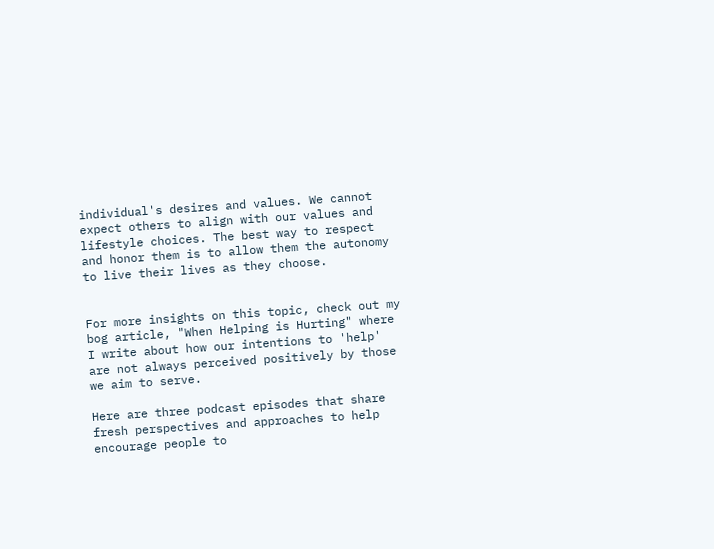individual's desires and values. We cannot expect others to align with our values and lifestyle choices. The best way to respect and honor them is to allow them the autonomy to live their lives as they choose.


For more insights on this topic, check out my bog article, "When Helping is Hurting" where I write about how our intentions to 'help' are not always perceived positively by those we aim to serve.

Here are three podcast episodes that share fresh perspectives and approaches to help encourage people to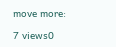move more:

7 views0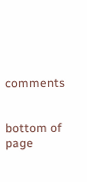comments


bottom of page